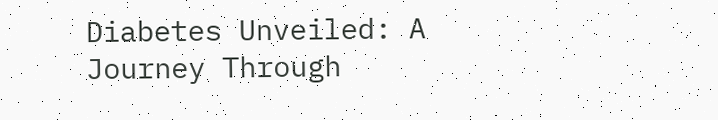Diabetes Unveiled: A Journey Through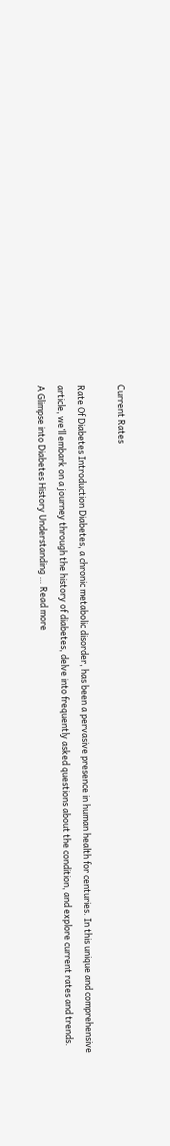Current Rates

Rate Of Diabetes Introduction Diabetes, a chronic metabolic disorder, has been a pervasive presence in human health for centuries. In this unique and comprehensive article, we’ll embark on a journey through the history of diabetes, delve into frequently asked questions about the condition, and explore current rates and trends. A Glimpse into Diabetes History Understanding … Read more